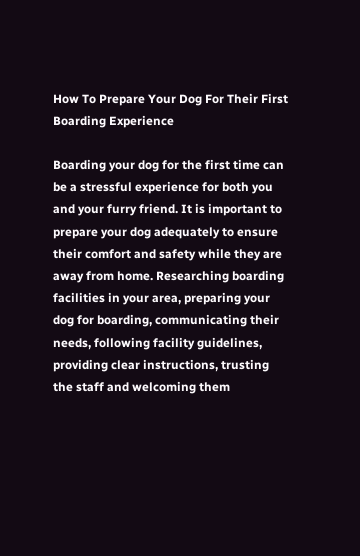How To Prepare Your Dog For Their First Boarding Experience

Boarding your dog for the first time can be a stressful experience for both you and your furry friend. It is important to prepare your dog adequately to ensure their comfort and safety while they are away from home. Researching boarding facilities in your area, preparing your dog for boarding, communicating their needs, following facility guidelines, providing clear instructions, trusting the staff and welcoming them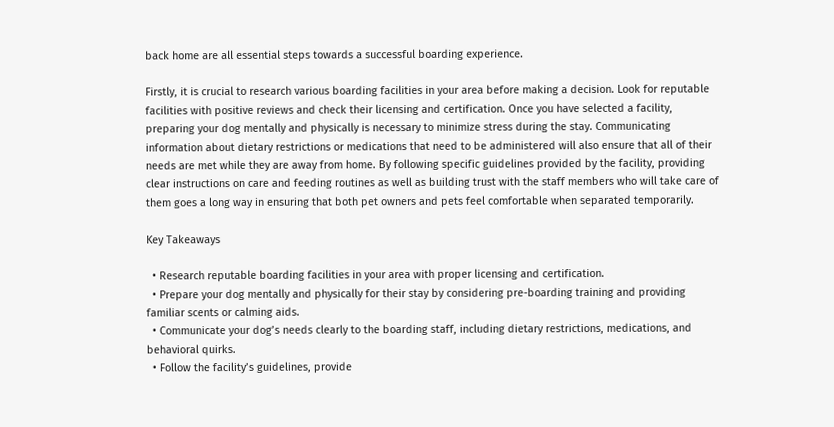back home are all essential steps towards a successful boarding experience.

Firstly, it is crucial to research various boarding facilities in your area before making a decision. Look for reputable facilities with positive reviews and check their licensing and certification. Once you have selected a facility, preparing your dog mentally and physically is necessary to minimize stress during the stay. Communicating information about dietary restrictions or medications that need to be administered will also ensure that all of their needs are met while they are away from home. By following specific guidelines provided by the facility, providing clear instructions on care and feeding routines as well as building trust with the staff members who will take care of them goes a long way in ensuring that both pet owners and pets feel comfortable when separated temporarily.

Key Takeaways

  • Research reputable boarding facilities in your area with proper licensing and certification.
  • Prepare your dog mentally and physically for their stay by considering pre-boarding training and providing familiar scents or calming aids.
  • Communicate your dog’s needs clearly to the boarding staff, including dietary restrictions, medications, and behavioral quirks.
  • Follow the facility’s guidelines, provide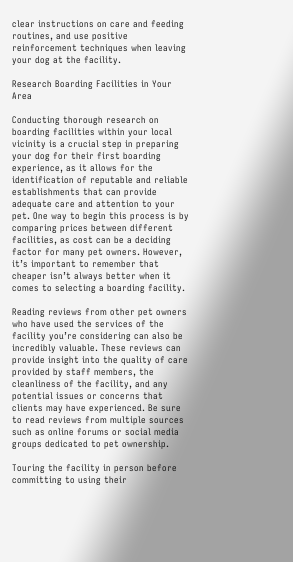clear instructions on care and feeding routines, and use positive reinforcement techniques when leaving your dog at the facility.

Research Boarding Facilities in Your Area

Conducting thorough research on boarding facilities within your local vicinity is a crucial step in preparing your dog for their first boarding experience, as it allows for the identification of reputable and reliable establishments that can provide adequate care and attention to your pet. One way to begin this process is by comparing prices between different facilities, as cost can be a deciding factor for many pet owners. However, it’s important to remember that cheaper isn’t always better when it comes to selecting a boarding facility.

Reading reviews from other pet owners who have used the services of the facility you’re considering can also be incredibly valuable. These reviews can provide insight into the quality of care provided by staff members, the cleanliness of the facility, and any potential issues or concerns that clients may have experienced. Be sure to read reviews from multiple sources such as online forums or social media groups dedicated to pet ownership.

Touring the facility in person before committing to using their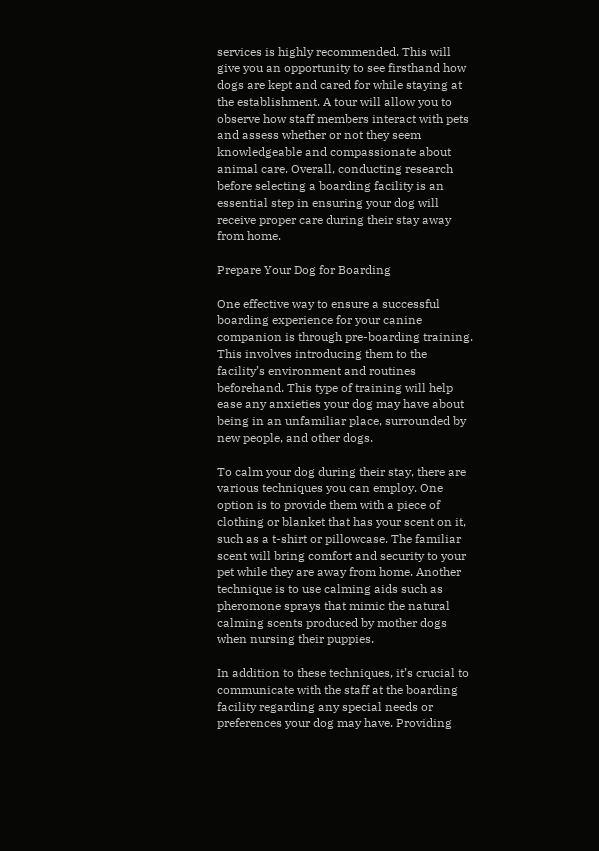services is highly recommended. This will give you an opportunity to see firsthand how dogs are kept and cared for while staying at the establishment. A tour will allow you to observe how staff members interact with pets and assess whether or not they seem knowledgeable and compassionate about animal care. Overall, conducting research before selecting a boarding facility is an essential step in ensuring your dog will receive proper care during their stay away from home.

Prepare Your Dog for Boarding

One effective way to ensure a successful boarding experience for your canine companion is through pre-boarding training. This involves introducing them to the facility’s environment and routines beforehand. This type of training will help ease any anxieties your dog may have about being in an unfamiliar place, surrounded by new people, and other dogs.

To calm your dog during their stay, there are various techniques you can employ. One option is to provide them with a piece of clothing or blanket that has your scent on it, such as a t-shirt or pillowcase. The familiar scent will bring comfort and security to your pet while they are away from home. Another technique is to use calming aids such as pheromone sprays that mimic the natural calming scents produced by mother dogs when nursing their puppies.

In addition to these techniques, it’s crucial to communicate with the staff at the boarding facility regarding any special needs or preferences your dog may have. Providing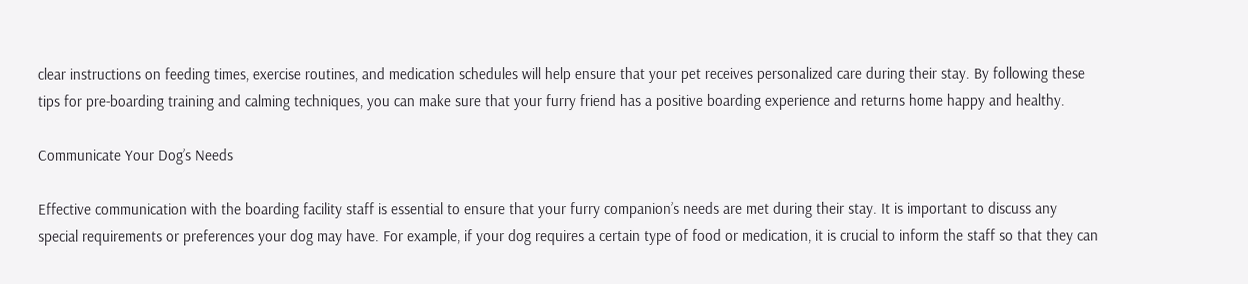clear instructions on feeding times, exercise routines, and medication schedules will help ensure that your pet receives personalized care during their stay. By following these tips for pre-boarding training and calming techniques, you can make sure that your furry friend has a positive boarding experience and returns home happy and healthy.

Communicate Your Dog’s Needs

Effective communication with the boarding facility staff is essential to ensure that your furry companion’s needs are met during their stay. It is important to discuss any special requirements or preferences your dog may have. For example, if your dog requires a certain type of food or medication, it is crucial to inform the staff so that they can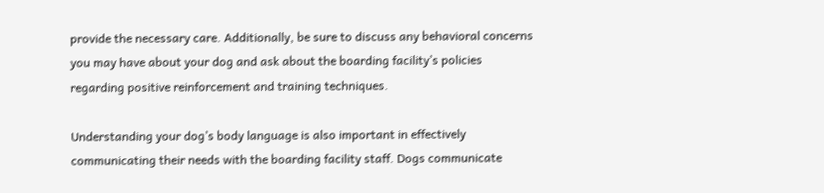provide the necessary care. Additionally, be sure to discuss any behavioral concerns you may have about your dog and ask about the boarding facility’s policies regarding positive reinforcement and training techniques.

Understanding your dog’s body language is also important in effectively communicating their needs with the boarding facility staff. Dogs communicate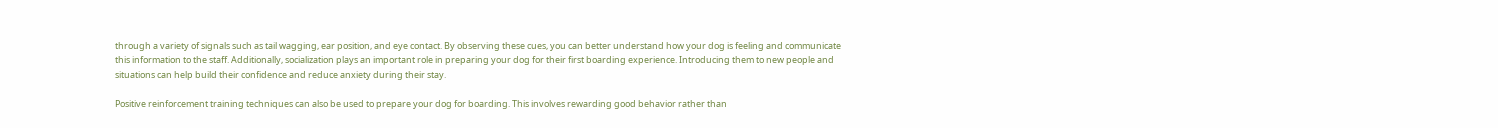through a variety of signals such as tail wagging, ear position, and eye contact. By observing these cues, you can better understand how your dog is feeling and communicate this information to the staff. Additionally, socialization plays an important role in preparing your dog for their first boarding experience. Introducing them to new people and situations can help build their confidence and reduce anxiety during their stay.

Positive reinforcement training techniques can also be used to prepare your dog for boarding. This involves rewarding good behavior rather than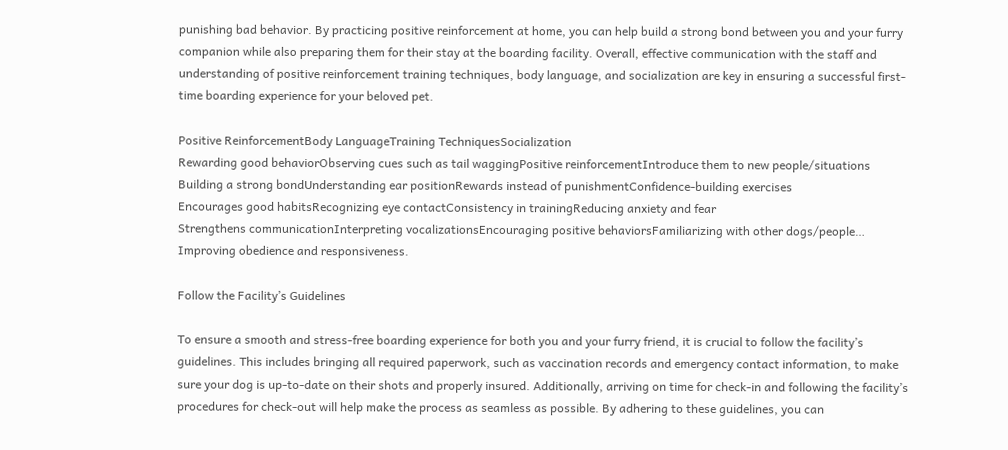punishing bad behavior. By practicing positive reinforcement at home, you can help build a strong bond between you and your furry companion while also preparing them for their stay at the boarding facility. Overall, effective communication with the staff and understanding of positive reinforcement training techniques, body language, and socialization are key in ensuring a successful first-time boarding experience for your beloved pet.

Positive ReinforcementBody LanguageTraining TechniquesSocialization
Rewarding good behaviorObserving cues such as tail waggingPositive reinforcementIntroduce them to new people/situations
Building a strong bondUnderstanding ear positionRewards instead of punishmentConfidence-building exercises
Encourages good habitsRecognizing eye contactConsistency in trainingReducing anxiety and fear
Strengthens communicationInterpreting vocalizationsEncouraging positive behaviorsFamiliarizing with other dogs/people… Improving obedience and responsiveness.

Follow the Facility’s Guidelines

To ensure a smooth and stress-free boarding experience for both you and your furry friend, it is crucial to follow the facility’s guidelines. This includes bringing all required paperwork, such as vaccination records and emergency contact information, to make sure your dog is up-to-date on their shots and properly insured. Additionally, arriving on time for check-in and following the facility’s procedures for check-out will help make the process as seamless as possible. By adhering to these guidelines, you can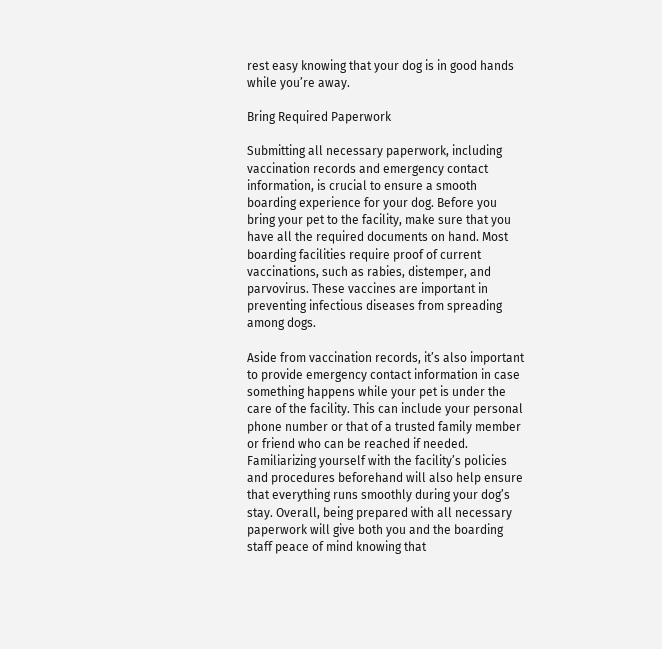rest easy knowing that your dog is in good hands while you’re away.

Bring Required Paperwork

Submitting all necessary paperwork, including vaccination records and emergency contact information, is crucial to ensure a smooth boarding experience for your dog. Before you bring your pet to the facility, make sure that you have all the required documents on hand. Most boarding facilities require proof of current vaccinations, such as rabies, distemper, and parvovirus. These vaccines are important in preventing infectious diseases from spreading among dogs.

Aside from vaccination records, it’s also important to provide emergency contact information in case something happens while your pet is under the care of the facility. This can include your personal phone number or that of a trusted family member or friend who can be reached if needed. Familiarizing yourself with the facility’s policies and procedures beforehand will also help ensure that everything runs smoothly during your dog’s stay. Overall, being prepared with all necessary paperwork will give both you and the boarding staff peace of mind knowing that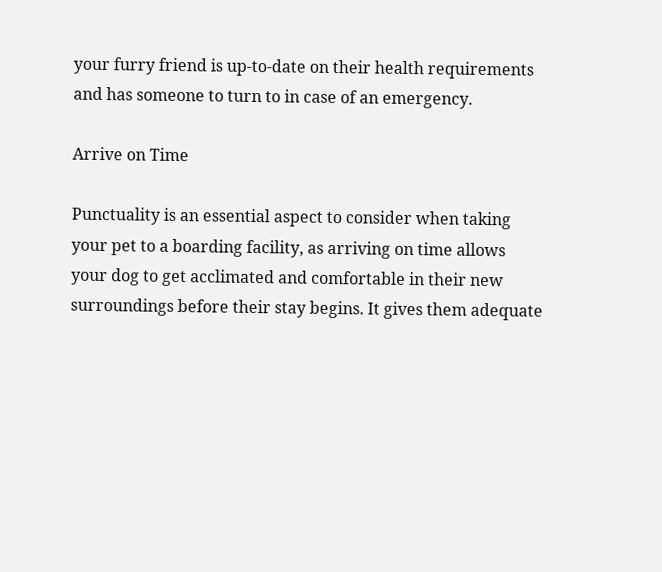your furry friend is up-to-date on their health requirements and has someone to turn to in case of an emergency.

Arrive on Time

Punctuality is an essential aspect to consider when taking your pet to a boarding facility, as arriving on time allows your dog to get acclimated and comfortable in their new surroundings before their stay begins. It gives them adequate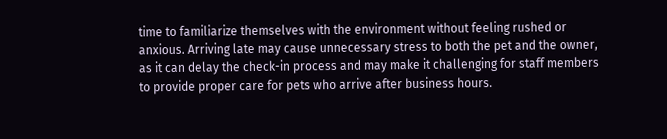time to familiarize themselves with the environment without feeling rushed or anxious. Arriving late may cause unnecessary stress to both the pet and the owner, as it can delay the check-in process and may make it challenging for staff members to provide proper care for pets who arrive after business hours.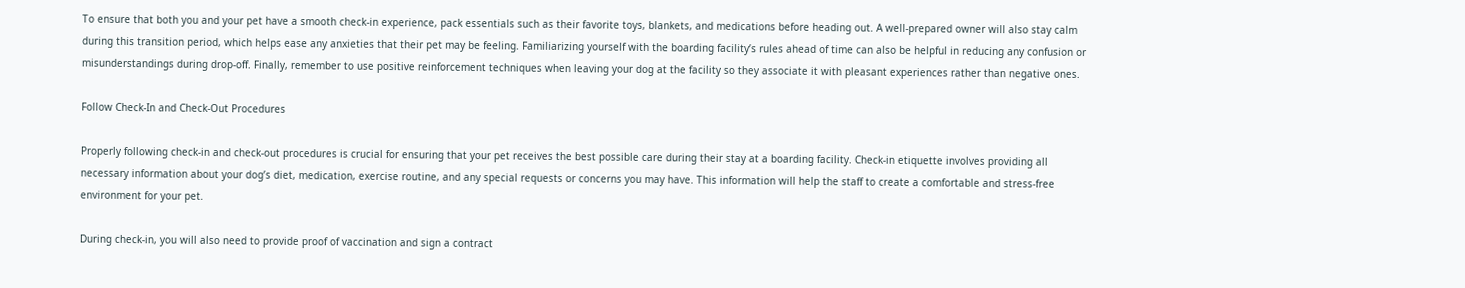To ensure that both you and your pet have a smooth check-in experience, pack essentials such as their favorite toys, blankets, and medications before heading out. A well-prepared owner will also stay calm during this transition period, which helps ease any anxieties that their pet may be feeling. Familiarizing yourself with the boarding facility’s rules ahead of time can also be helpful in reducing any confusion or misunderstandings during drop-off. Finally, remember to use positive reinforcement techniques when leaving your dog at the facility so they associate it with pleasant experiences rather than negative ones.

Follow Check-In and Check-Out Procedures

Properly following check-in and check-out procedures is crucial for ensuring that your pet receives the best possible care during their stay at a boarding facility. Check-in etiquette involves providing all necessary information about your dog’s diet, medication, exercise routine, and any special requests or concerns you may have. This information will help the staff to create a comfortable and stress-free environment for your pet.

During check-in, you will also need to provide proof of vaccination and sign a contract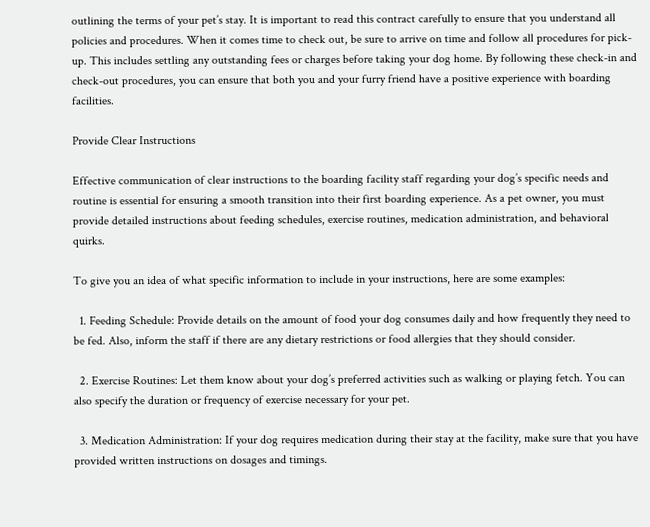outlining the terms of your pet’s stay. It is important to read this contract carefully to ensure that you understand all policies and procedures. When it comes time to check out, be sure to arrive on time and follow all procedures for pick-up. This includes settling any outstanding fees or charges before taking your dog home. By following these check-in and check-out procedures, you can ensure that both you and your furry friend have a positive experience with boarding facilities.

Provide Clear Instructions

Effective communication of clear instructions to the boarding facility staff regarding your dog’s specific needs and routine is essential for ensuring a smooth transition into their first boarding experience. As a pet owner, you must provide detailed instructions about feeding schedules, exercise routines, medication administration, and behavioral quirks.

To give you an idea of what specific information to include in your instructions, here are some examples:

  1. Feeding Schedule: Provide details on the amount of food your dog consumes daily and how frequently they need to be fed. Also, inform the staff if there are any dietary restrictions or food allergies that they should consider.

  2. Exercise Routines: Let them know about your dog’s preferred activities such as walking or playing fetch. You can also specify the duration or frequency of exercise necessary for your pet.

  3. Medication Administration: If your dog requires medication during their stay at the facility, make sure that you have provided written instructions on dosages and timings.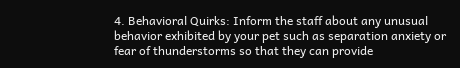4. Behavioral Quirks: Inform the staff about any unusual behavior exhibited by your pet such as separation anxiety or fear of thunderstorms so that they can provide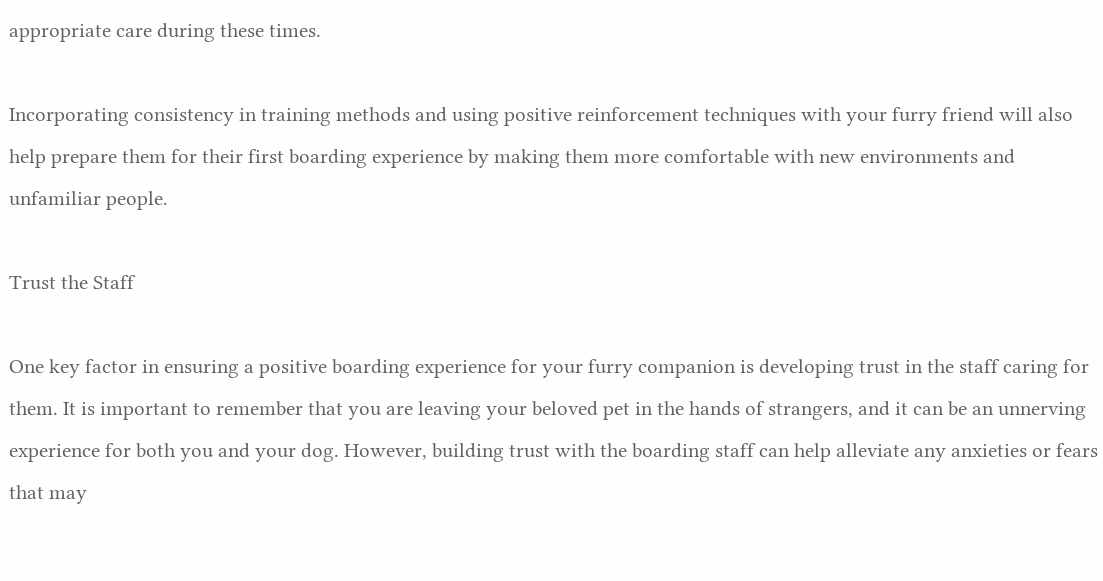appropriate care during these times.

Incorporating consistency in training methods and using positive reinforcement techniques with your furry friend will also help prepare them for their first boarding experience by making them more comfortable with new environments and unfamiliar people.

Trust the Staff

One key factor in ensuring a positive boarding experience for your furry companion is developing trust in the staff caring for them. It is important to remember that you are leaving your beloved pet in the hands of strangers, and it can be an unnerving experience for both you and your dog. However, building trust with the boarding staff can help alleviate any anxieties or fears that may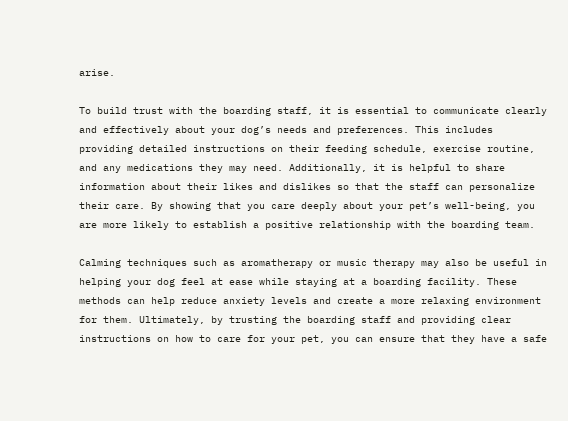arise.

To build trust with the boarding staff, it is essential to communicate clearly and effectively about your dog’s needs and preferences. This includes providing detailed instructions on their feeding schedule, exercise routine, and any medications they may need. Additionally, it is helpful to share information about their likes and dislikes so that the staff can personalize their care. By showing that you care deeply about your pet’s well-being, you are more likely to establish a positive relationship with the boarding team.

Calming techniques such as aromatherapy or music therapy may also be useful in helping your dog feel at ease while staying at a boarding facility. These methods can help reduce anxiety levels and create a more relaxing environment for them. Ultimately, by trusting the boarding staff and providing clear instructions on how to care for your pet, you can ensure that they have a safe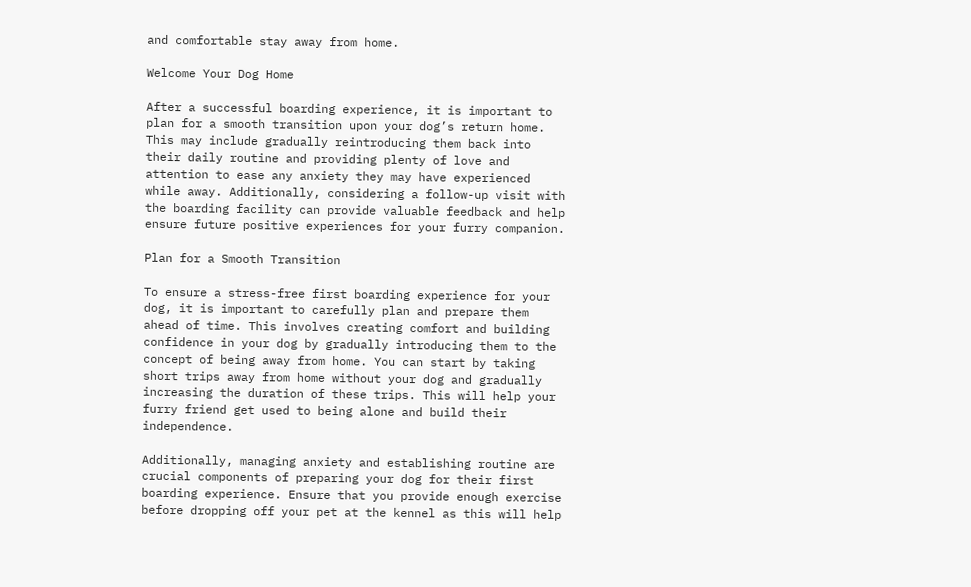and comfortable stay away from home.

Welcome Your Dog Home

After a successful boarding experience, it is important to plan for a smooth transition upon your dog’s return home. This may include gradually reintroducing them back into their daily routine and providing plenty of love and attention to ease any anxiety they may have experienced while away. Additionally, considering a follow-up visit with the boarding facility can provide valuable feedback and help ensure future positive experiences for your furry companion.

Plan for a Smooth Transition

To ensure a stress-free first boarding experience for your dog, it is important to carefully plan and prepare them ahead of time. This involves creating comfort and building confidence in your dog by gradually introducing them to the concept of being away from home. You can start by taking short trips away from home without your dog and gradually increasing the duration of these trips. This will help your furry friend get used to being alone and build their independence.

Additionally, managing anxiety and establishing routine are crucial components of preparing your dog for their first boarding experience. Ensure that you provide enough exercise before dropping off your pet at the kennel as this will help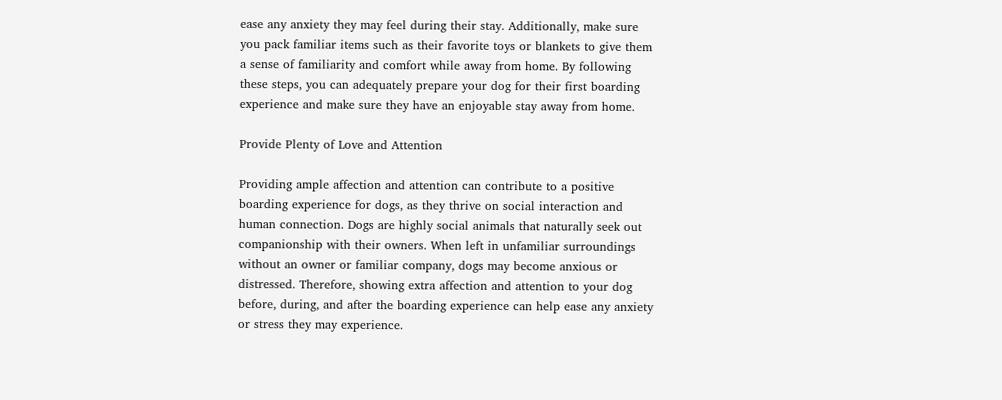ease any anxiety they may feel during their stay. Additionally, make sure you pack familiar items such as their favorite toys or blankets to give them a sense of familiarity and comfort while away from home. By following these steps, you can adequately prepare your dog for their first boarding experience and make sure they have an enjoyable stay away from home.

Provide Plenty of Love and Attention

Providing ample affection and attention can contribute to a positive boarding experience for dogs, as they thrive on social interaction and human connection. Dogs are highly social animals that naturally seek out companionship with their owners. When left in unfamiliar surroundings without an owner or familiar company, dogs may become anxious or distressed. Therefore, showing extra affection and attention to your dog before, during, and after the boarding experience can help ease any anxiety or stress they may experience.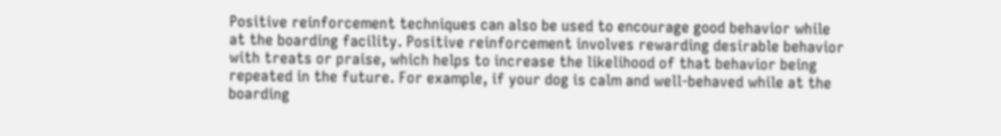Positive reinforcement techniques can also be used to encourage good behavior while at the boarding facility. Positive reinforcement involves rewarding desirable behavior with treats or praise, which helps to increase the likelihood of that behavior being repeated in the future. For example, if your dog is calm and well-behaved while at the boarding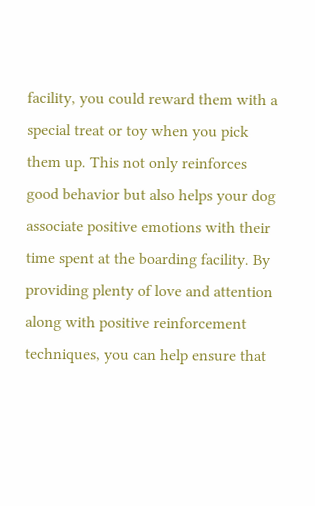facility, you could reward them with a special treat or toy when you pick them up. This not only reinforces good behavior but also helps your dog associate positive emotions with their time spent at the boarding facility. By providing plenty of love and attention along with positive reinforcement techniques, you can help ensure that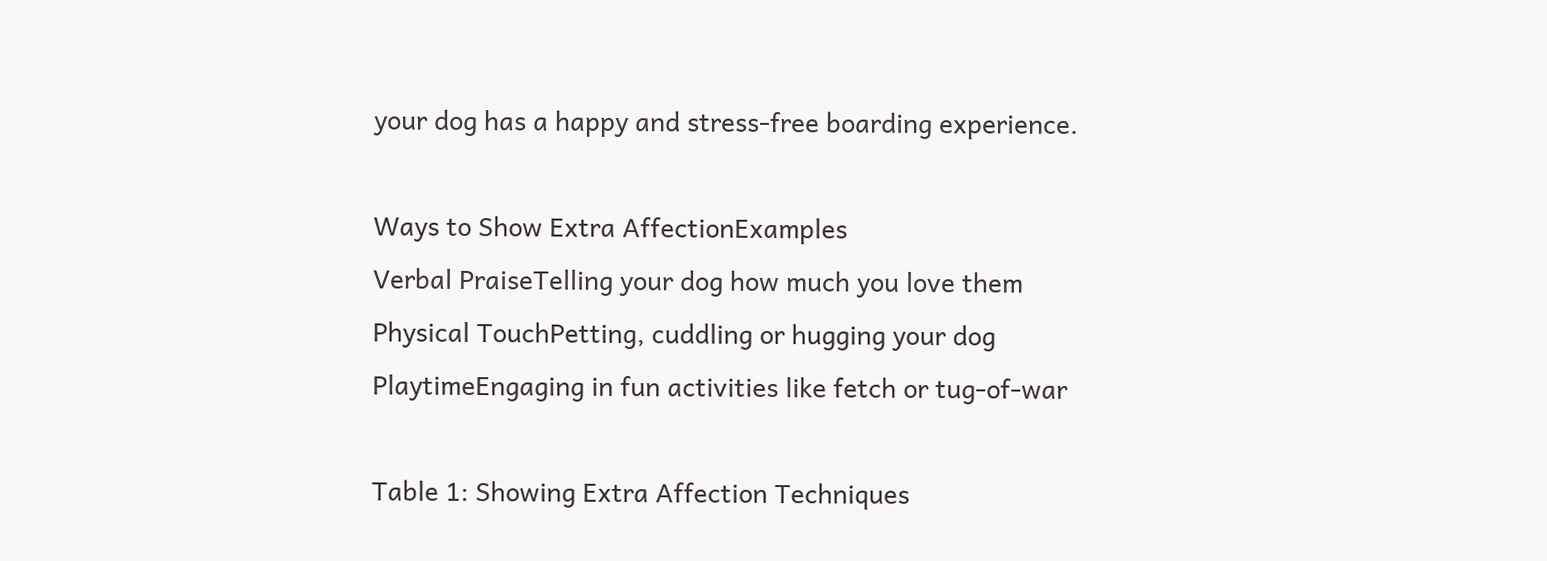your dog has a happy and stress-free boarding experience.

Ways to Show Extra AffectionExamples
Verbal PraiseTelling your dog how much you love them
Physical TouchPetting, cuddling or hugging your dog
PlaytimeEngaging in fun activities like fetch or tug-of-war

Table 1: Showing Extra Affection Techniques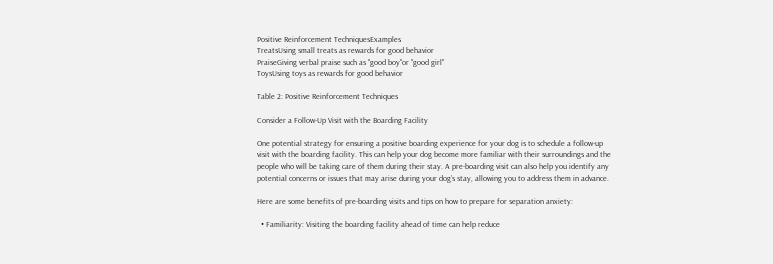Positive Reinforcement TechniquesExamples
TreatsUsing small treats as rewards for good behavior
PraiseGiving verbal praise such as "good boy"or "good girl"
ToysUsing toys as rewards for good behavior

Table 2: Positive Reinforcement Techniques

Consider a Follow-Up Visit with the Boarding Facility

One potential strategy for ensuring a positive boarding experience for your dog is to schedule a follow-up visit with the boarding facility. This can help your dog become more familiar with their surroundings and the people who will be taking care of them during their stay. A pre-boarding visit can also help you identify any potential concerns or issues that may arise during your dog’s stay, allowing you to address them in advance.

Here are some benefits of pre-boarding visits and tips on how to prepare for separation anxiety:

  • Familiarity: Visiting the boarding facility ahead of time can help reduce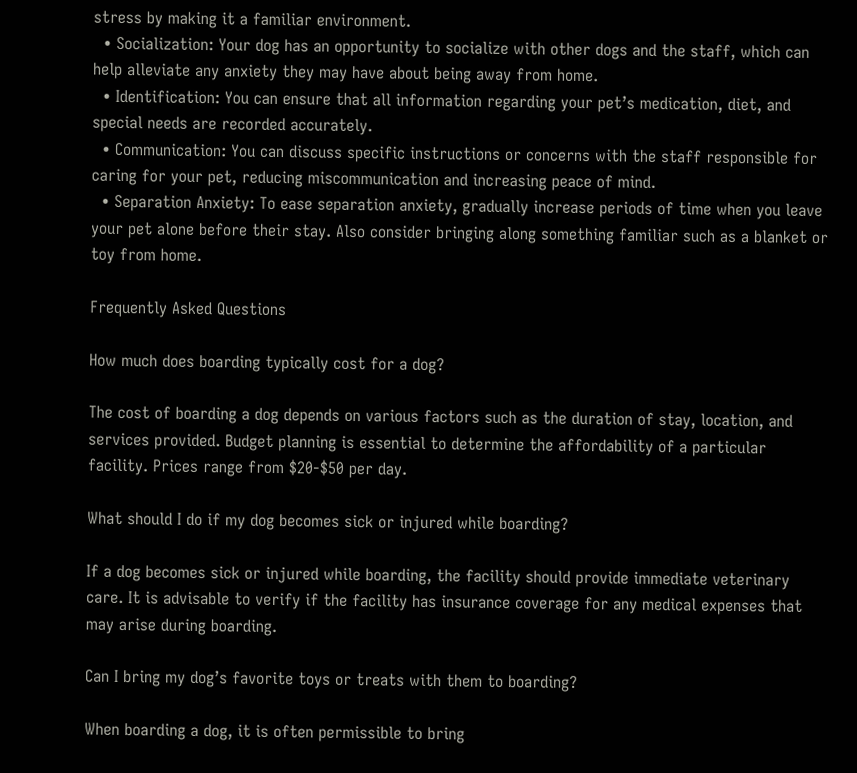stress by making it a familiar environment.
  • Socialization: Your dog has an opportunity to socialize with other dogs and the staff, which can help alleviate any anxiety they may have about being away from home.
  • Identification: You can ensure that all information regarding your pet’s medication, diet, and special needs are recorded accurately.
  • Communication: You can discuss specific instructions or concerns with the staff responsible for caring for your pet, reducing miscommunication and increasing peace of mind.
  • Separation Anxiety: To ease separation anxiety, gradually increase periods of time when you leave your pet alone before their stay. Also consider bringing along something familiar such as a blanket or toy from home.

Frequently Asked Questions

How much does boarding typically cost for a dog?

The cost of boarding a dog depends on various factors such as the duration of stay, location, and services provided. Budget planning is essential to determine the affordability of a particular facility. Prices range from $20-$50 per day.

What should I do if my dog becomes sick or injured while boarding?

If a dog becomes sick or injured while boarding, the facility should provide immediate veterinary care. It is advisable to verify if the facility has insurance coverage for any medical expenses that may arise during boarding.

Can I bring my dog’s favorite toys or treats with them to boarding?

When boarding a dog, it is often permissible to bring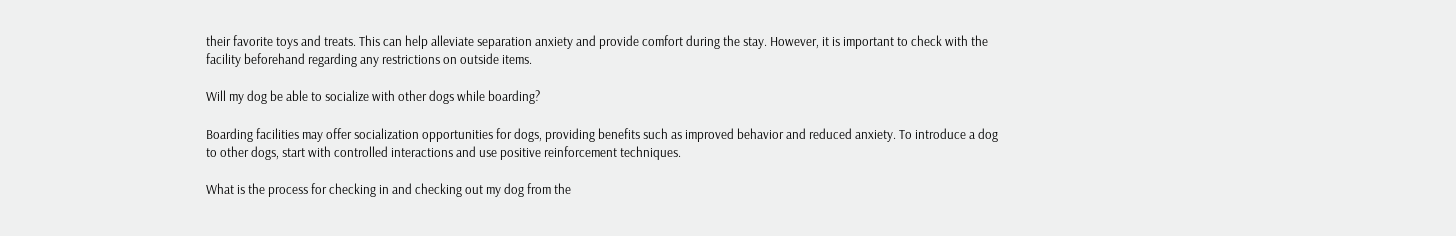their favorite toys and treats. This can help alleviate separation anxiety and provide comfort during the stay. However, it is important to check with the facility beforehand regarding any restrictions on outside items.

Will my dog be able to socialize with other dogs while boarding?

Boarding facilities may offer socialization opportunities for dogs, providing benefits such as improved behavior and reduced anxiety. To introduce a dog to other dogs, start with controlled interactions and use positive reinforcement techniques.

What is the process for checking in and checking out my dog from the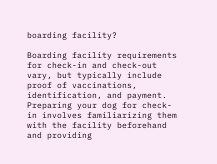boarding facility?

Boarding facility requirements for check-in and check-out vary, but typically include proof of vaccinations, identification, and payment. Preparing your dog for check-in involves familiarizing them with the facility beforehand and providing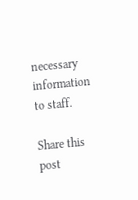necessary information to staff.

Share this post